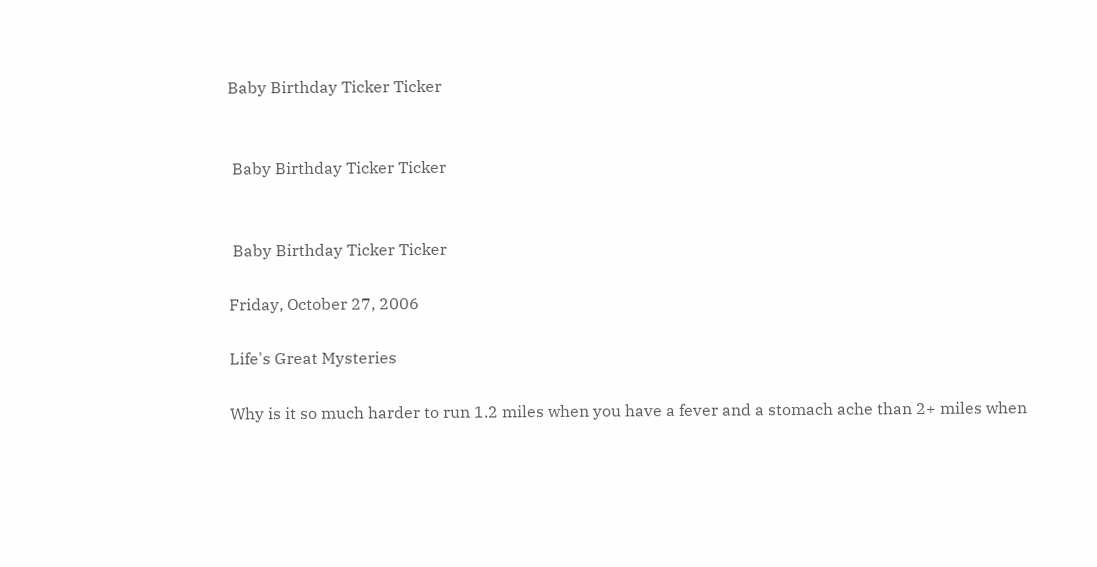Baby Birthday Ticker Ticker


 Baby Birthday Ticker Ticker


 Baby Birthday Ticker Ticker

Friday, October 27, 2006

Life's Great Mysteries

Why is it so much harder to run 1.2 miles when you have a fever and a stomach ache than 2+ miles when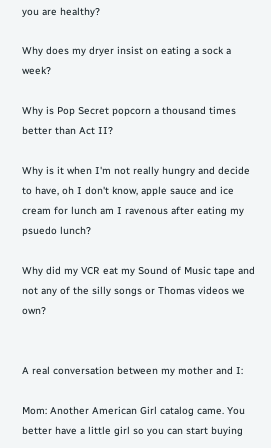you are healthy?

Why does my dryer insist on eating a sock a week?

Why is Pop Secret popcorn a thousand times better than Act II?

Why is it when I'm not really hungry and decide to have, oh I don't know, apple sauce and ice cream for lunch am I ravenous after eating my psuedo lunch?

Why did my VCR eat my Sound of Music tape and not any of the silly songs or Thomas videos we own?


A real conversation between my mother and I:

Mom: Another American Girl catalog came. You better have a little girl so you can start buying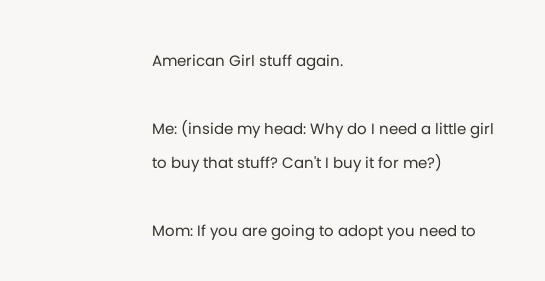American Girl stuff again.

Me: (inside my head: Why do I need a little girl to buy that stuff? Can't I buy it for me?)

Mom: If you are going to adopt you need to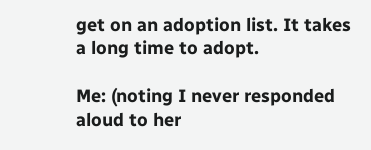get on an adoption list. It takes a long time to adopt.

Me: (noting I never responded aloud to her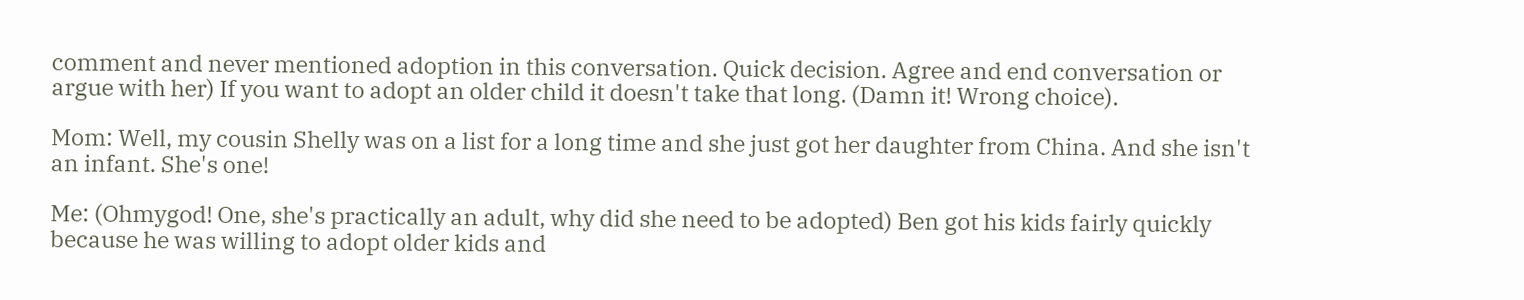comment and never mentioned adoption in this conversation. Quick decision. Agree and end conversation or argue with her) If you want to adopt an older child it doesn't take that long. (Damn it! Wrong choice).

Mom: Well, my cousin Shelly was on a list for a long time and she just got her daughter from China. And she isn't an infant. She's one!

Me: (Ohmygod! One, she's practically an adult, why did she need to be adopted) Ben got his kids fairly quickly because he was willing to adopt older kids and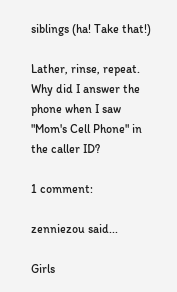siblings (ha! Take that!)

Lather, rinse, repeat. Why did I answer the phone when I saw "Mom's Cell Phone" in the caller ID?

1 comment:

zenniezou said...

Girls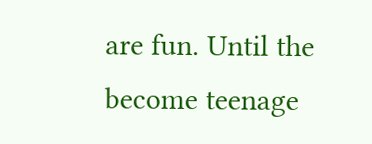are fun. Until the become teenage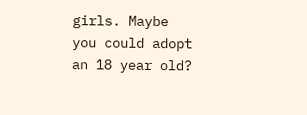girls. Maybe you could adopt an 18 year old?